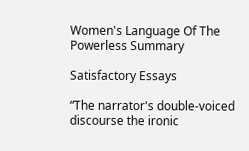Women's Language Of The Powerless Summary

Satisfactory Essays

“The narrator's double-voiced discourse the ironic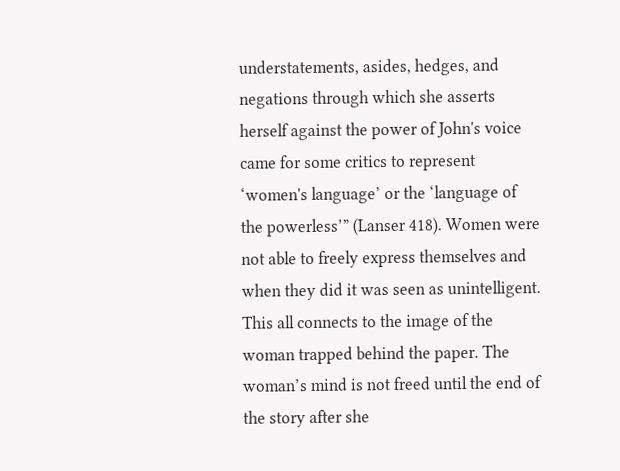understatements, asides, hedges, and negations through which she asserts herself against the power of John's voice came for some critics to represent ‘women's language’ or the ‘language of the powerless’” (Lanser 418). Women were not able to freely express themselves and when they did it was seen as unintelligent. This all connects to the image of the woman trapped behind the paper. The woman’s mind is not freed until the end of the story after she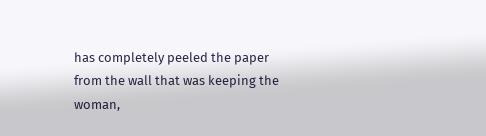has completely peeled the paper from the wall that was keeping the woman,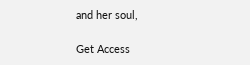and her soul,

Get Access